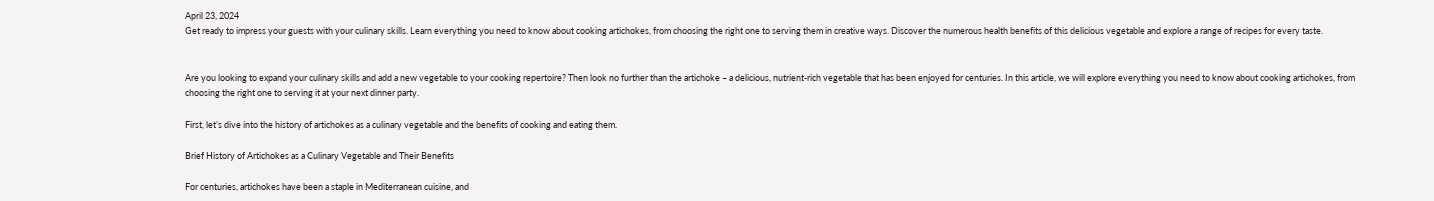April 23, 2024
Get ready to impress your guests with your culinary skills. Learn everything you need to know about cooking artichokes, from choosing the right one to serving them in creative ways. Discover the numerous health benefits of this delicious vegetable and explore a range of recipes for every taste.


Are you looking to expand your culinary skills and add a new vegetable to your cooking repertoire? Then look no further than the artichoke – a delicious, nutrient-rich vegetable that has been enjoyed for centuries. In this article, we will explore everything you need to know about cooking artichokes, from choosing the right one to serving it at your next dinner party.

First, let’s dive into the history of artichokes as a culinary vegetable and the benefits of cooking and eating them.

Brief History of Artichokes as a Culinary Vegetable and Their Benefits

For centuries, artichokes have been a staple in Mediterranean cuisine, and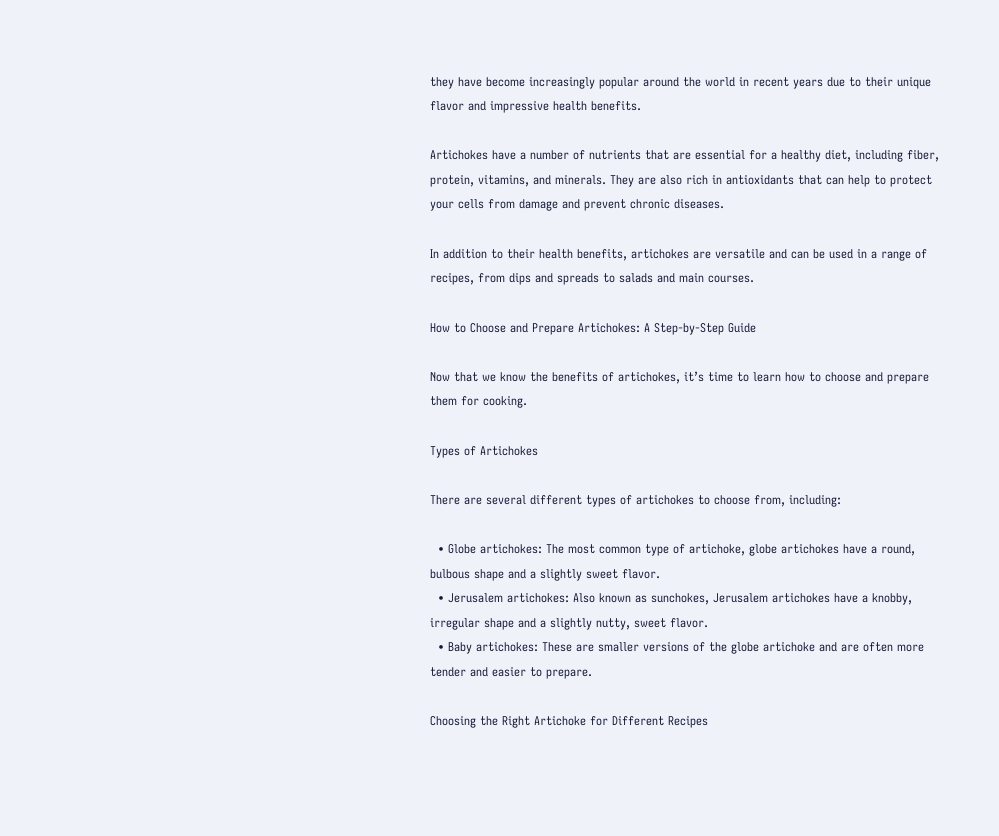they have become increasingly popular around the world in recent years due to their unique flavor and impressive health benefits.

Artichokes have a number of nutrients that are essential for a healthy diet, including fiber, protein, vitamins, and minerals. They are also rich in antioxidants that can help to protect your cells from damage and prevent chronic diseases.

In addition to their health benefits, artichokes are versatile and can be used in a range of recipes, from dips and spreads to salads and main courses.

How to Choose and Prepare Artichokes: A Step-by-Step Guide

Now that we know the benefits of artichokes, it’s time to learn how to choose and prepare them for cooking.

Types of Artichokes

There are several different types of artichokes to choose from, including:

  • Globe artichokes: The most common type of artichoke, globe artichokes have a round, bulbous shape and a slightly sweet flavor.
  • Jerusalem artichokes: Also known as sunchokes, Jerusalem artichokes have a knobby, irregular shape and a slightly nutty, sweet flavor.
  • Baby artichokes: These are smaller versions of the globe artichoke and are often more tender and easier to prepare.

Choosing the Right Artichoke for Different Recipes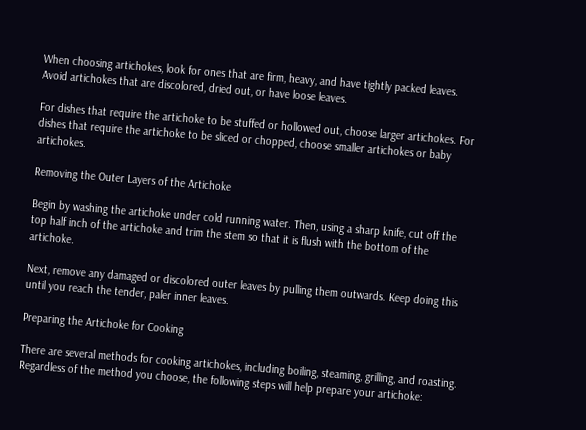When choosing artichokes, look for ones that are firm, heavy, and have tightly packed leaves. Avoid artichokes that are discolored, dried out, or have loose leaves.

For dishes that require the artichoke to be stuffed or hollowed out, choose larger artichokes. For dishes that require the artichoke to be sliced or chopped, choose smaller artichokes or baby artichokes.

Removing the Outer Layers of the Artichoke

Begin by washing the artichoke under cold running water. Then, using a sharp knife, cut off the top half inch of the artichoke and trim the stem so that it is flush with the bottom of the artichoke.

Next, remove any damaged or discolored outer leaves by pulling them outwards. Keep doing this until you reach the tender, paler inner leaves.

Preparing the Artichoke for Cooking

There are several methods for cooking artichokes, including boiling, steaming, grilling, and roasting. Regardless of the method you choose, the following steps will help prepare your artichoke: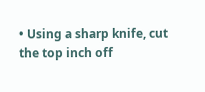• Using a sharp knife, cut the top inch off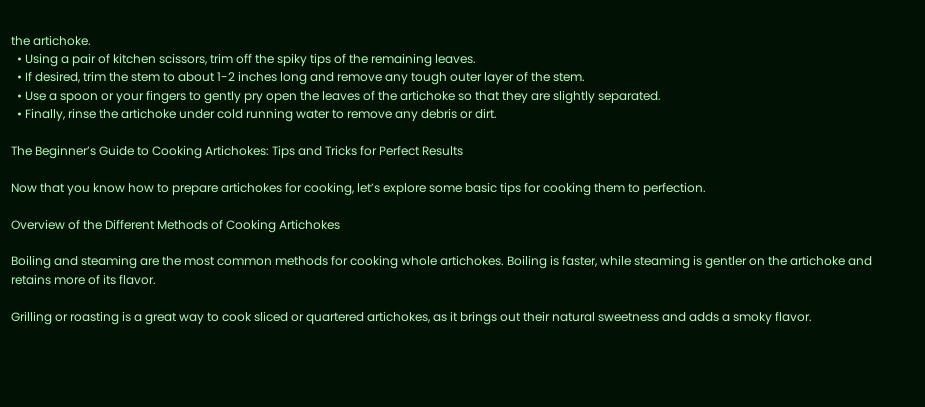the artichoke.
  • Using a pair of kitchen scissors, trim off the spiky tips of the remaining leaves.
  • If desired, trim the stem to about 1-2 inches long and remove any tough outer layer of the stem.
  • Use a spoon or your fingers to gently pry open the leaves of the artichoke so that they are slightly separated.
  • Finally, rinse the artichoke under cold running water to remove any debris or dirt.

The Beginner’s Guide to Cooking Artichokes: Tips and Tricks for Perfect Results

Now that you know how to prepare artichokes for cooking, let’s explore some basic tips for cooking them to perfection.

Overview of the Different Methods of Cooking Artichokes

Boiling and steaming are the most common methods for cooking whole artichokes. Boiling is faster, while steaming is gentler on the artichoke and retains more of its flavor.

Grilling or roasting is a great way to cook sliced or quartered artichokes, as it brings out their natural sweetness and adds a smoky flavor.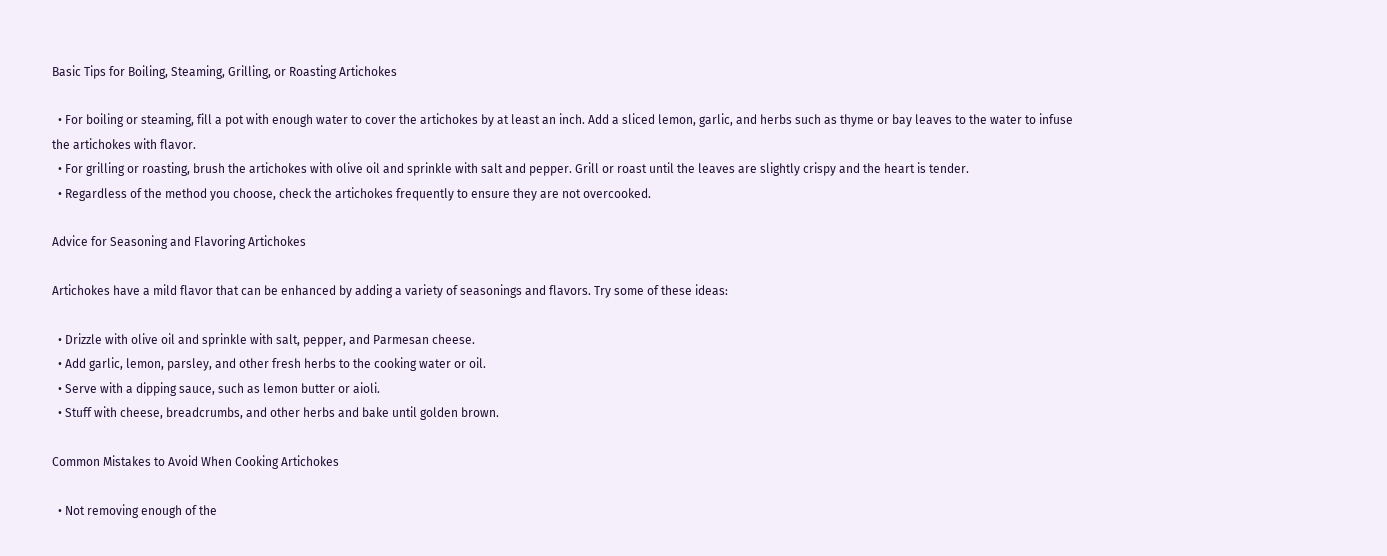Basic Tips for Boiling, Steaming, Grilling, or Roasting Artichokes

  • For boiling or steaming, fill a pot with enough water to cover the artichokes by at least an inch. Add a sliced lemon, garlic, and herbs such as thyme or bay leaves to the water to infuse the artichokes with flavor.
  • For grilling or roasting, brush the artichokes with olive oil and sprinkle with salt and pepper. Grill or roast until the leaves are slightly crispy and the heart is tender.
  • Regardless of the method you choose, check the artichokes frequently to ensure they are not overcooked.

Advice for Seasoning and Flavoring Artichokes

Artichokes have a mild flavor that can be enhanced by adding a variety of seasonings and flavors. Try some of these ideas:

  • Drizzle with olive oil and sprinkle with salt, pepper, and Parmesan cheese.
  • Add garlic, lemon, parsley, and other fresh herbs to the cooking water or oil.
  • Serve with a dipping sauce, such as lemon butter or aioli.
  • Stuff with cheese, breadcrumbs, and other herbs and bake until golden brown.

Common Mistakes to Avoid When Cooking Artichokes

  • Not removing enough of the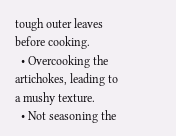tough outer leaves before cooking.
  • Overcooking the artichokes, leading to a mushy texture.
  • Not seasoning the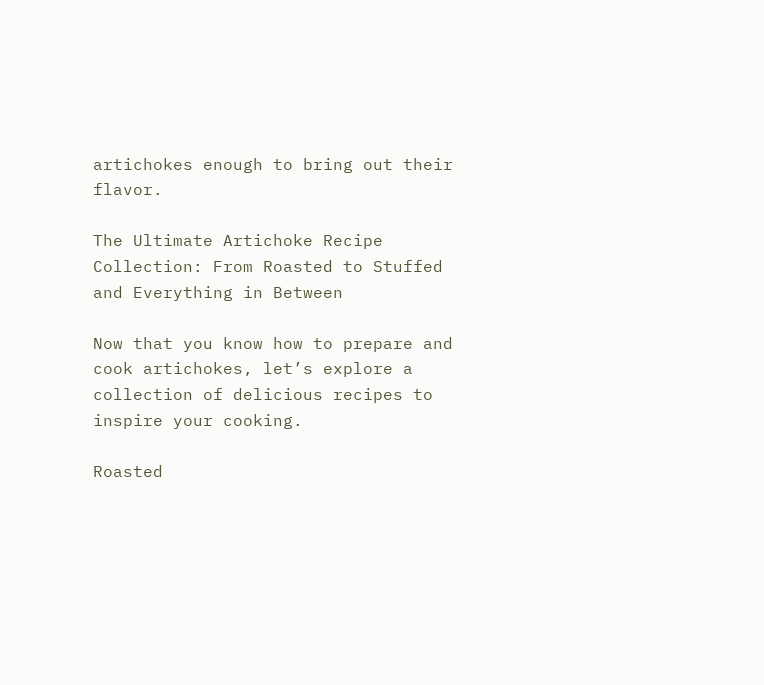artichokes enough to bring out their flavor.

The Ultimate Artichoke Recipe Collection: From Roasted to Stuffed and Everything in Between

Now that you know how to prepare and cook artichokes, let’s explore a collection of delicious recipes to inspire your cooking.

Roasted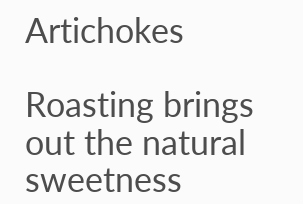Artichokes

Roasting brings out the natural sweetness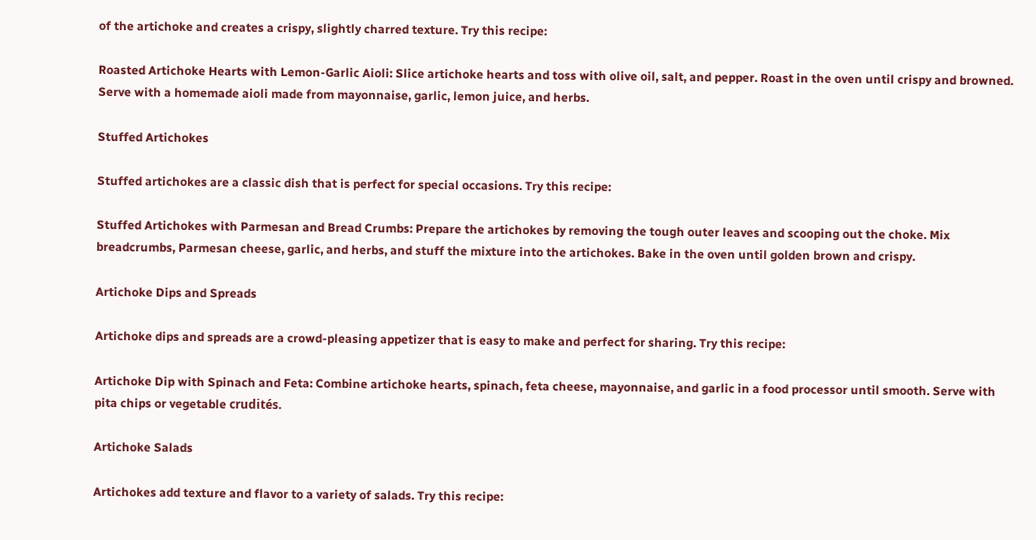of the artichoke and creates a crispy, slightly charred texture. Try this recipe:

Roasted Artichoke Hearts with Lemon-Garlic Aioli: Slice artichoke hearts and toss with olive oil, salt, and pepper. Roast in the oven until crispy and browned. Serve with a homemade aioli made from mayonnaise, garlic, lemon juice, and herbs.

Stuffed Artichokes

Stuffed artichokes are a classic dish that is perfect for special occasions. Try this recipe:

Stuffed Artichokes with Parmesan and Bread Crumbs: Prepare the artichokes by removing the tough outer leaves and scooping out the choke. Mix breadcrumbs, Parmesan cheese, garlic, and herbs, and stuff the mixture into the artichokes. Bake in the oven until golden brown and crispy.

Artichoke Dips and Spreads

Artichoke dips and spreads are a crowd-pleasing appetizer that is easy to make and perfect for sharing. Try this recipe:

Artichoke Dip with Spinach and Feta: Combine artichoke hearts, spinach, feta cheese, mayonnaise, and garlic in a food processor until smooth. Serve with pita chips or vegetable crudités.

Artichoke Salads

Artichokes add texture and flavor to a variety of salads. Try this recipe: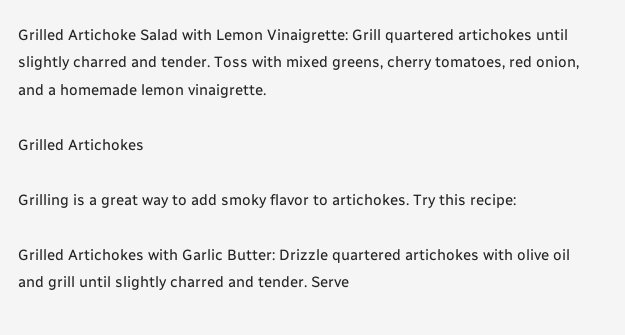Grilled Artichoke Salad with Lemon Vinaigrette: Grill quartered artichokes until slightly charred and tender. Toss with mixed greens, cherry tomatoes, red onion, and a homemade lemon vinaigrette.

Grilled Artichokes

Grilling is a great way to add smoky flavor to artichokes. Try this recipe:

Grilled Artichokes with Garlic Butter: Drizzle quartered artichokes with olive oil and grill until slightly charred and tender. Serve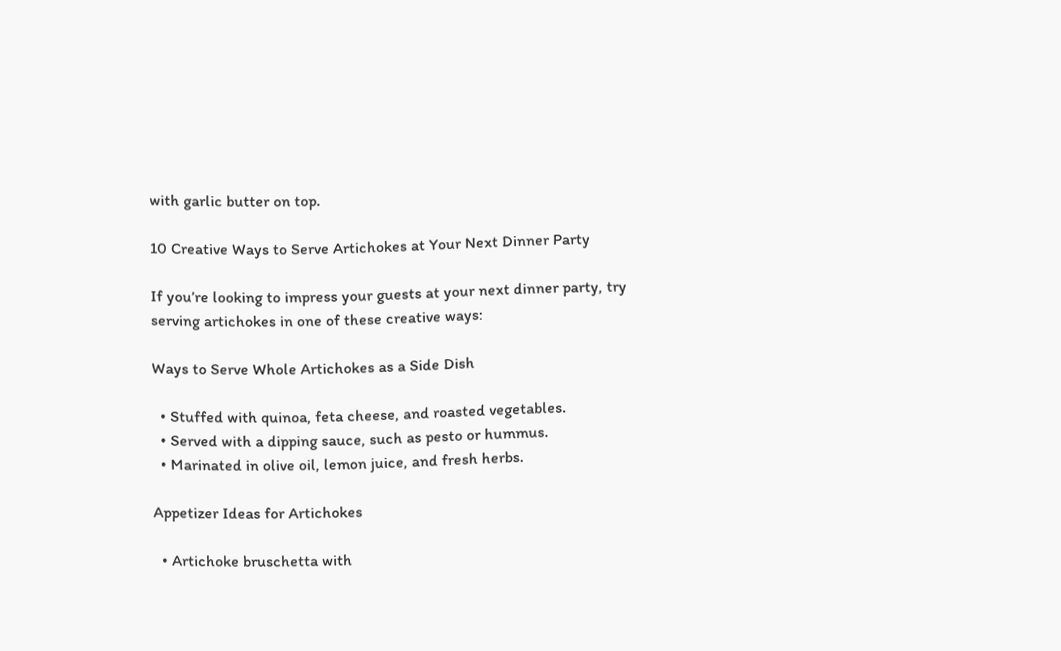with garlic butter on top.

10 Creative Ways to Serve Artichokes at Your Next Dinner Party

If you’re looking to impress your guests at your next dinner party, try serving artichokes in one of these creative ways:

Ways to Serve Whole Artichokes as a Side Dish

  • Stuffed with quinoa, feta cheese, and roasted vegetables.
  • Served with a dipping sauce, such as pesto or hummus.
  • Marinated in olive oil, lemon juice, and fresh herbs.

Appetizer Ideas for Artichokes

  • Artichoke bruschetta with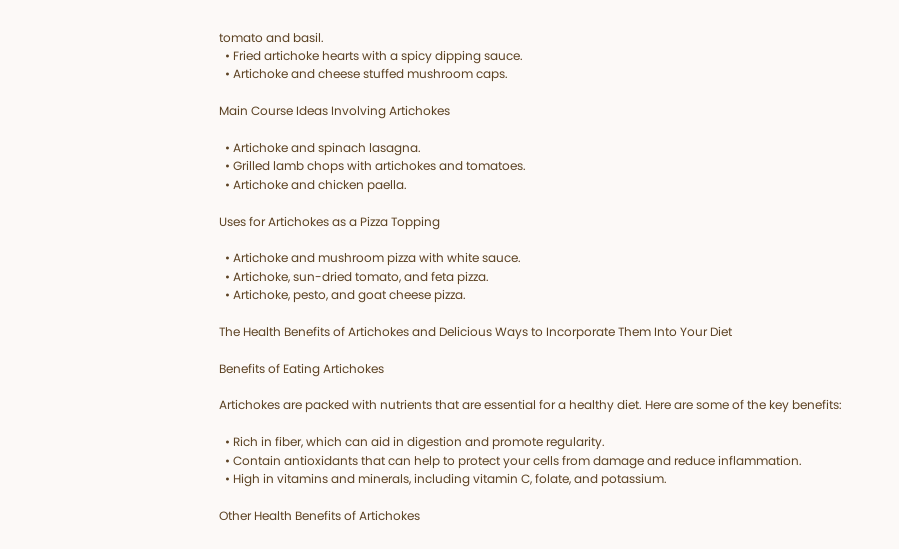tomato and basil.
  • Fried artichoke hearts with a spicy dipping sauce.
  • Artichoke and cheese stuffed mushroom caps.

Main Course Ideas Involving Artichokes

  • Artichoke and spinach lasagna.
  • Grilled lamb chops with artichokes and tomatoes.
  • Artichoke and chicken paella.

Uses for Artichokes as a Pizza Topping

  • Artichoke and mushroom pizza with white sauce.
  • Artichoke, sun-dried tomato, and feta pizza.
  • Artichoke, pesto, and goat cheese pizza.

The Health Benefits of Artichokes and Delicious Ways to Incorporate Them Into Your Diet

Benefits of Eating Artichokes

Artichokes are packed with nutrients that are essential for a healthy diet. Here are some of the key benefits:

  • Rich in fiber, which can aid in digestion and promote regularity.
  • Contain antioxidants that can help to protect your cells from damage and reduce inflammation.
  • High in vitamins and minerals, including vitamin C, folate, and potassium.

Other Health Benefits of Artichokes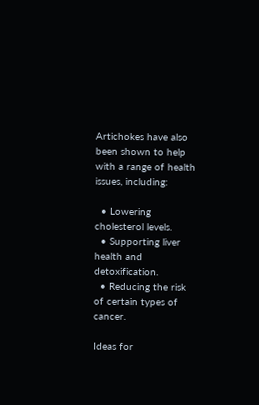Artichokes have also been shown to help with a range of health issues, including:

  • Lowering cholesterol levels.
  • Supporting liver health and detoxification.
  • Reducing the risk of certain types of cancer.

Ideas for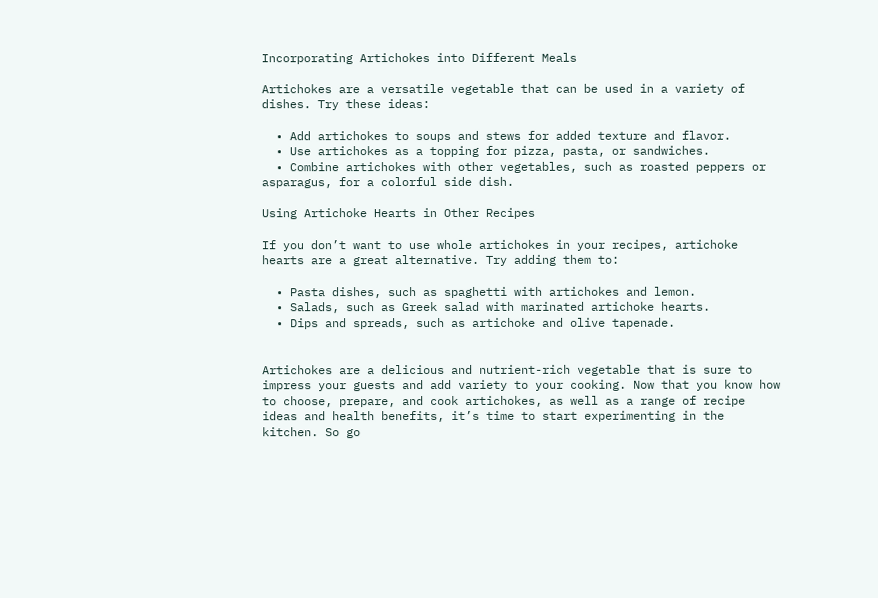Incorporating Artichokes into Different Meals

Artichokes are a versatile vegetable that can be used in a variety of dishes. Try these ideas:

  • Add artichokes to soups and stews for added texture and flavor.
  • Use artichokes as a topping for pizza, pasta, or sandwiches.
  • Combine artichokes with other vegetables, such as roasted peppers or asparagus, for a colorful side dish.

Using Artichoke Hearts in Other Recipes

If you don’t want to use whole artichokes in your recipes, artichoke hearts are a great alternative. Try adding them to:

  • Pasta dishes, such as spaghetti with artichokes and lemon.
  • Salads, such as Greek salad with marinated artichoke hearts.
  • Dips and spreads, such as artichoke and olive tapenade.


Artichokes are a delicious and nutrient-rich vegetable that is sure to impress your guests and add variety to your cooking. Now that you know how to choose, prepare, and cook artichokes, as well as a range of recipe ideas and health benefits, it’s time to start experimenting in the kitchen. So go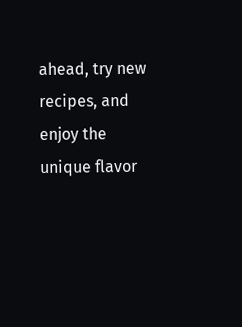ahead, try new recipes, and enjoy the unique flavor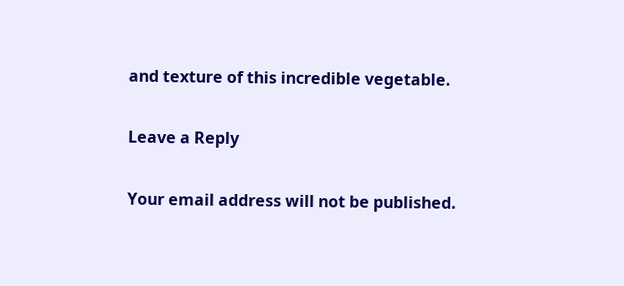and texture of this incredible vegetable.

Leave a Reply

Your email address will not be published.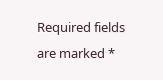Required fields are marked *